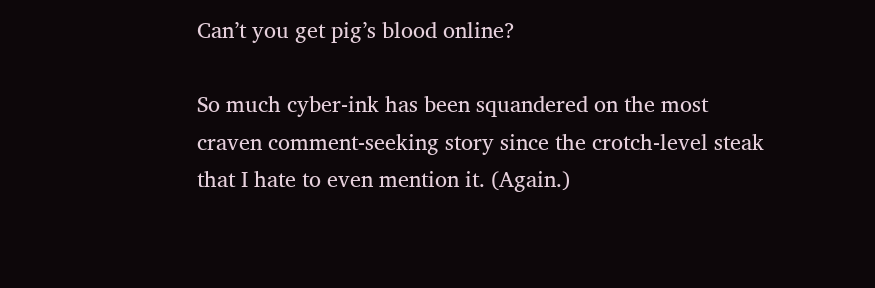Can’t you get pig’s blood online?

So much cyber-ink has been squandered on the most craven comment-seeking story since the crotch-level steak that I hate to even mention it. (Again.)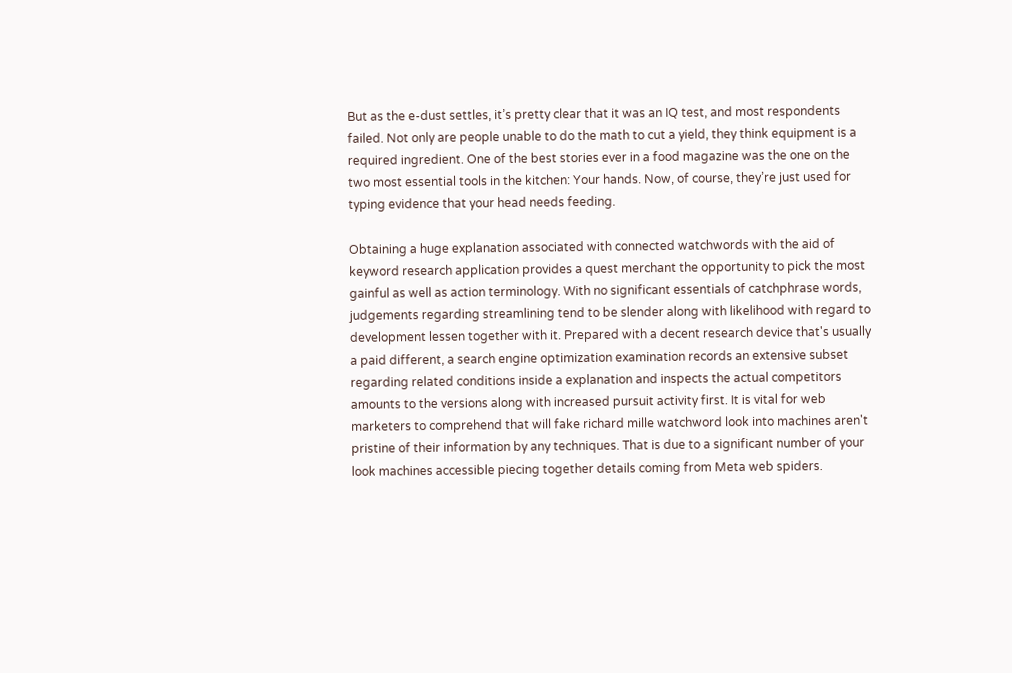But as the e-dust settles, it’s pretty clear that it was an IQ test, and most respondents failed. Not only are people unable to do the math to cut a yield, they think equipment is a required ingredient. One of the best stories ever in a food magazine was the one on the two most essential tools in the kitchen: Your hands. Now, of course, they’re just used for typing evidence that your head needs feeding.

Obtaining a huge explanation associated with connected watchwords with the aid of keyword research application provides a quest merchant the opportunity to pick the most gainful as well as action terminology. With no significant essentials of catchphrase words, judgements regarding streamlining tend to be slender along with likelihood with regard to development lessen together with it. Prepared with a decent research device that's usually a paid different, a search engine optimization examination records an extensive subset regarding related conditions inside a explanation and inspects the actual competitors amounts to the versions along with increased pursuit activity first. It is vital for web marketers to comprehend that will fake richard mille watchword look into machines aren't pristine of their information by any techniques. That is due to a significant number of your look machines accessible piecing together details coming from Meta web spiders.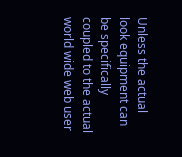Unless the actual look equipment can be specifically coupled to the actual world wide web user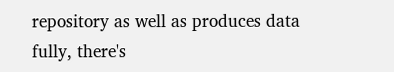repository as well as produces data fully, there's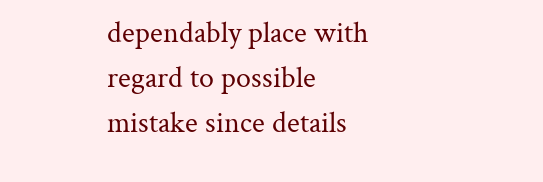dependably place with regard to possible mistake since details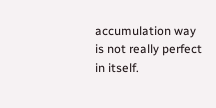accumulation way is not really perfect in itself.